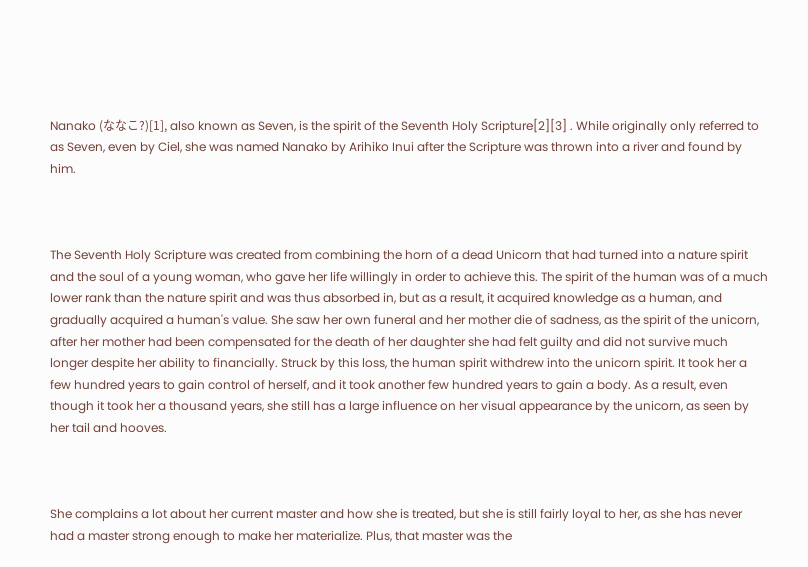Nanako (ななこ?)[1], also known as Seven, is the spirit of the Seventh Holy Scripture[2][3] . While originally only referred to as Seven, even by Ciel, she was named Nanako by Arihiko Inui after the Scripture was thrown into a river and found by him.



The Seventh Holy Scripture was created from combining the horn of a dead Unicorn that had turned into a nature spirit and the soul of a young woman, who gave her life willingly in order to achieve this. The spirit of the human was of a much lower rank than the nature spirit and was thus absorbed in, but as a result, it acquired knowledge as a human, and gradually acquired a human's value. She saw her own funeral and her mother die of sadness, as the spirit of the unicorn, after her mother had been compensated for the death of her daughter she had felt guilty and did not survive much longer despite her ability to financially. Struck by this loss, the human spirit withdrew into the unicorn spirit. It took her a few hundred years to gain control of herself, and it took another few hundred years to gain a body. As a result, even though it took her a thousand years, she still has a large influence on her visual appearance by the unicorn, as seen by her tail and hooves.



She complains a lot about her current master and how she is treated, but she is still fairly loyal to her, as she has never had a master strong enough to make her materialize. Plus, that master was the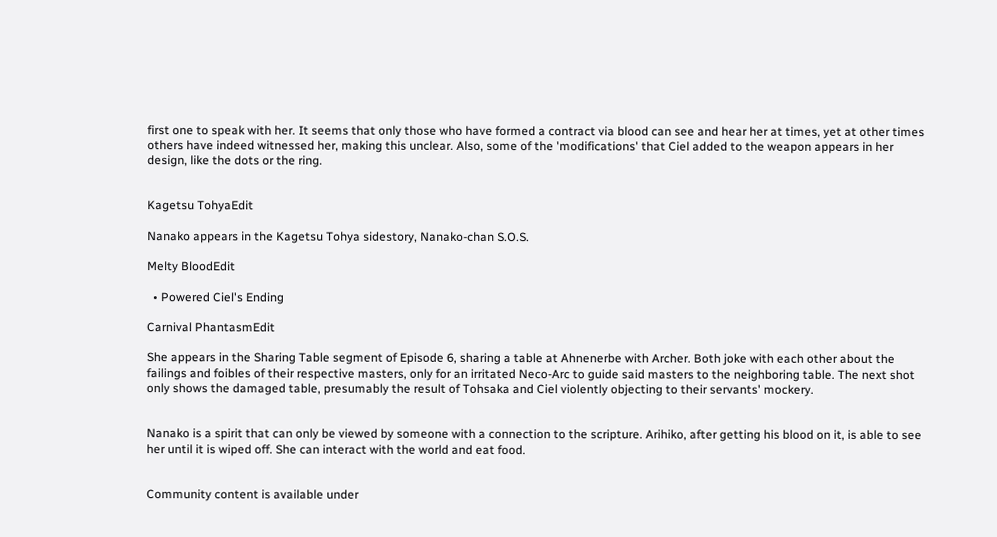first one to speak with her. It seems that only those who have formed a contract via blood can see and hear her at times, yet at other times others have indeed witnessed her, making this unclear. Also, some of the 'modifications' that Ciel added to the weapon appears in her design, like the dots or the ring.


Kagetsu TohyaEdit

Nanako appears in the Kagetsu Tohya sidestory, Nanako-chan S.O.S.

Melty BloodEdit

  • Powered Ciel's Ending

Carnival PhantasmEdit

She appears in the Sharing Table segment of Episode 6, sharing a table at Ahnenerbe with Archer. Both joke with each other about the failings and foibles of their respective masters, only for an irritated Neco-Arc to guide said masters to the neighboring table. The next shot only shows the damaged table, presumably the result of Tohsaka and Ciel violently objecting to their servants' mockery.


Nanako is a spirit that can only be viewed by someone with a connection to the scripture. Arihiko, after getting his blood on it, is able to see her until it is wiped off. She can interact with the world and eat food.


Community content is available under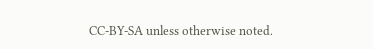CC-BY-SA unless otherwise noted.